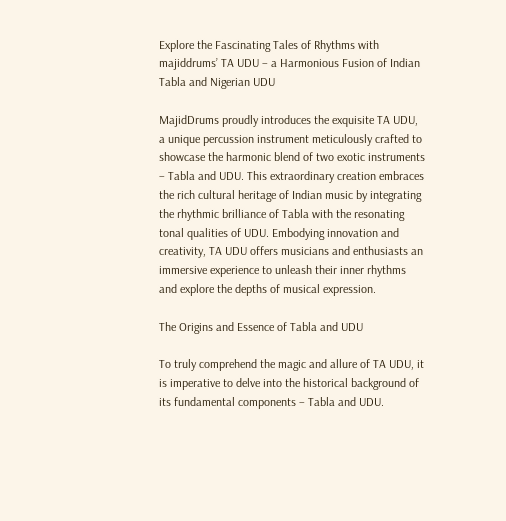Explore the Fascinating Tales of Rhythms with majiddrums’ TA UDU – a Harmonious Fusion of Indian Tabla and Nigerian UDU

MajidDrums proudly introduces the exquisite TA UDU, a unique percussion instrument meticulously crafted to showcase the harmonic blend of two exotic instruments – Tabla and UDU. This extraordinary creation embraces the rich cultural heritage of Indian music by integrating the rhythmic brilliance of Tabla with the resonating tonal qualities of UDU. Embodying innovation and creativity, TA UDU offers musicians and enthusiasts an immersive experience to unleash their inner rhythms and explore the depths of musical expression.

The Origins and Essence of Tabla and UDU

To truly comprehend the magic and allure of TA UDU, it is imperative to delve into the historical background of its fundamental components – Tabla and UDU.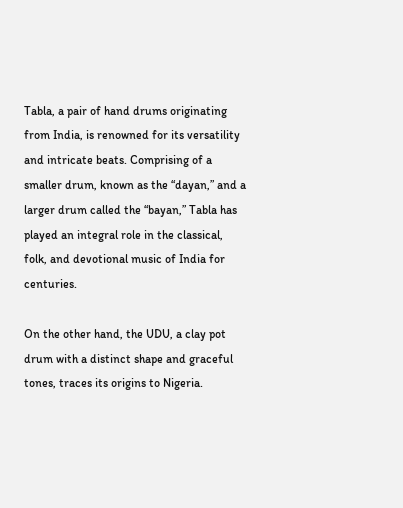Tabla, a pair of hand drums originating from India, is renowned for its versatility and intricate beats. Comprising of a smaller drum, known as the “dayan,” and a larger drum called the “bayan,” Tabla has played an integral role in the classical, folk, and devotional music of India for centuries.

On the other hand, the UDU, a clay pot drum with a distinct shape and graceful tones, traces its origins to Nigeria.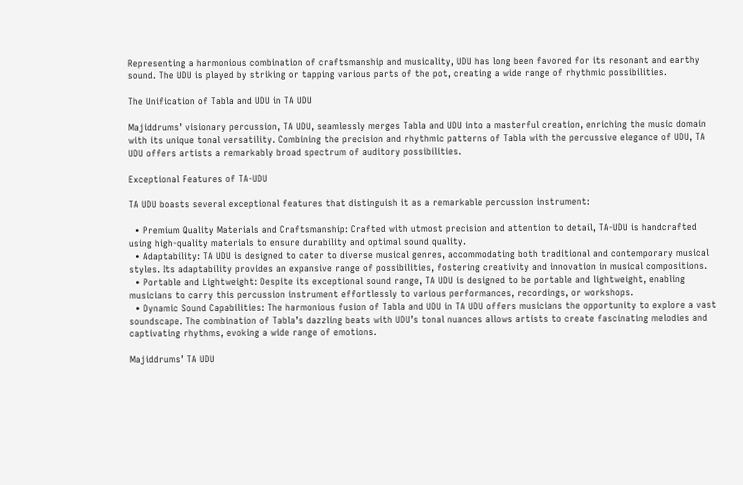Representing a harmonious combination of craftsmanship and musicality, UDU has long been favored for its resonant and earthy sound. The UDU is played by striking or tapping various parts of the pot, creating a wide range of rhythmic possibilities.

The Unification of Tabla and UDU in TA UDU

Majiddrums’ visionary percussion, TA UDU, seamlessly merges Tabla and UDU into a masterful creation, enriching the music domain with its unique tonal versatility. Combining the precision and rhythmic patterns of Tabla with the percussive elegance of UDU, TA UDU offers artists a remarkably broad spectrum of auditory possibilities.

Exceptional Features of TA-UDU

TA UDU boasts several exceptional features that distinguish it as a remarkable percussion instrument:

  • Premium Quality Materials and Craftsmanship: Crafted with utmost precision and attention to detail, TA-UDU is handcrafted using high-quality materials to ensure durability and optimal sound quality.
  • Adaptability: TA UDU is designed to cater to diverse musical genres, accommodating both traditional and contemporary musical styles. Its adaptability provides an expansive range of possibilities, fostering creativity and innovation in musical compositions.
  • Portable and Lightweight: Despite its exceptional sound range, TA UDU is designed to be portable and lightweight, enabling musicians to carry this percussion instrument effortlessly to various performances, recordings, or workshops.
  • Dynamic Sound Capabilities: The harmonious fusion of Tabla and UDU in TA UDU offers musicians the opportunity to explore a vast soundscape. The combination of Tabla’s dazzling beats with UDU’s tonal nuances allows artists to create fascinating melodies and captivating rhythms, evoking a wide range of emotions.

Majiddrums’ TA UDU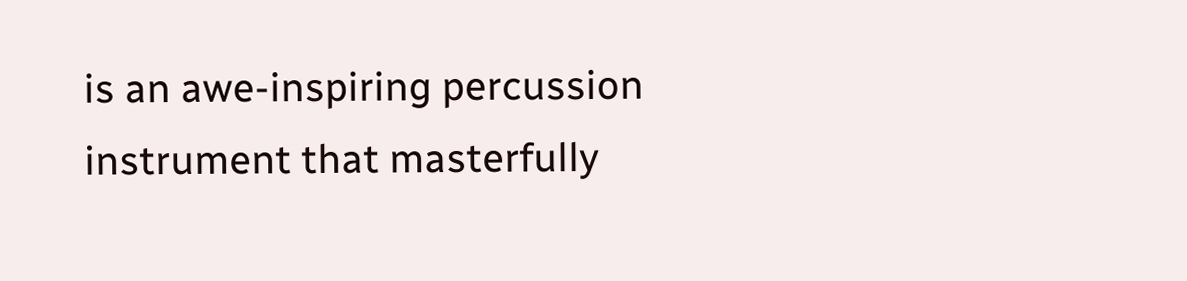is an awe-inspiring percussion instrument that masterfully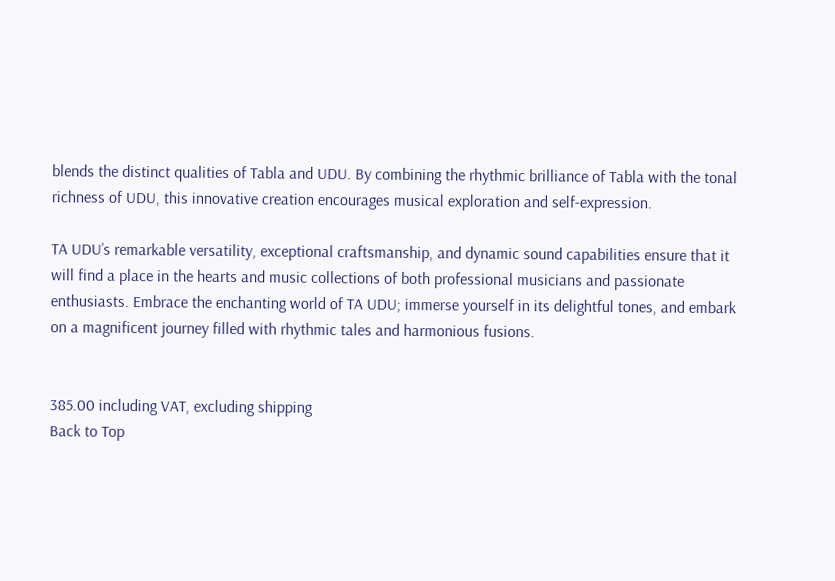blends the distinct qualities of Tabla and UDU. By combining the rhythmic brilliance of Tabla with the tonal richness of UDU, this innovative creation encourages musical exploration and self-expression.

TA UDU’s remarkable versatility, exceptional craftsmanship, and dynamic sound capabilities ensure that it will find a place in the hearts and music collections of both professional musicians and passionate enthusiasts. Embrace the enchanting world of TA UDU; immerse yourself in its delightful tones, and embark on a magnificent journey filled with rhythmic tales and harmonious fusions.


385.00 including VAT, excluding shipping
Back to Top